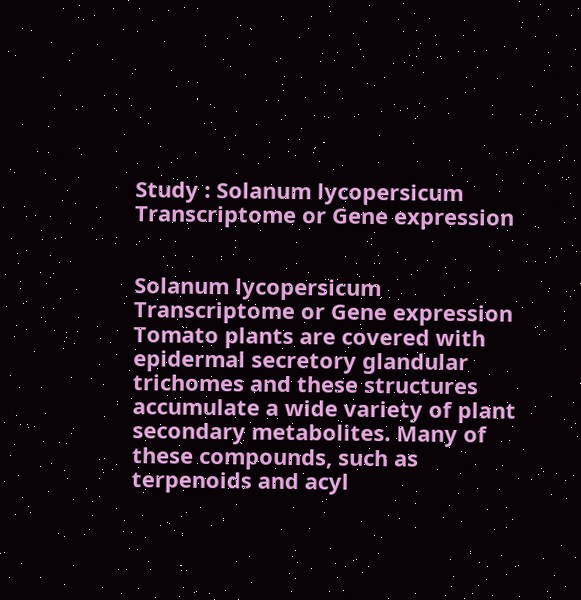Study : Solanum lycopersicum Transcriptome or Gene expression


Solanum lycopersicum Transcriptome or Gene expression
Tomato plants are covered with epidermal secretory glandular trichomes and these structures accumulate a wide variety of plant secondary metabolites. Many of these compounds, such as terpenoids and acyl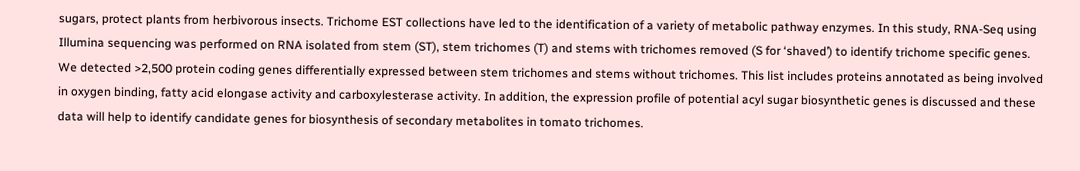sugars, protect plants from herbivorous insects. Trichome EST collections have led to the identification of a variety of metabolic pathway enzymes. In this study, RNA-Seq using Illumina sequencing was performed on RNA isolated from stem (ST), stem trichomes (T) and stems with trichomes removed (S for ‘shaved’) to identify trichome specific genes. We detected >2,500 protein coding genes differentially expressed between stem trichomes and stems without trichomes. This list includes proteins annotated as being involved in oxygen binding, fatty acid elongase activity and carboxylesterase activity. In addition, the expression profile of potential acyl sugar biosynthetic genes is discussed and these data will help to identify candidate genes for biosynthesis of secondary metabolites in tomato trichomes.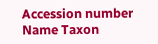Accession number Name Taxon